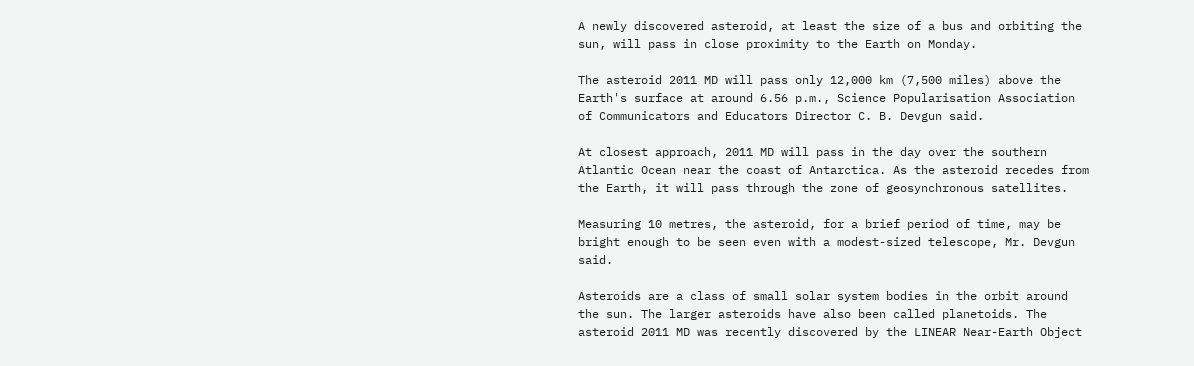A newly discovered asteroid, at least the size of a bus and orbiting the sun, will pass in close proximity to the Earth on Monday.

The asteroid 2011 MD will pass only 12,000 km (7,500 miles) above the Earth's surface at around 6.56 p.m., Science Popularisation Association of Communicators and Educators Director C. B. Devgun said.

At closest approach, 2011 MD will pass in the day over the southern Atlantic Ocean near the coast of Antarctica. As the asteroid recedes from the Earth, it will pass through the zone of geosynchronous satellites.

Measuring 10 metres, the asteroid, for a brief period of time, may be bright enough to be seen even with a modest-sized telescope, Mr. Devgun said.

Asteroids are a class of small solar system bodies in the orbit around the sun. The larger asteroids have also been called planetoids. The asteroid 2011 MD was recently discovered by the LINEAR Near-Earth Object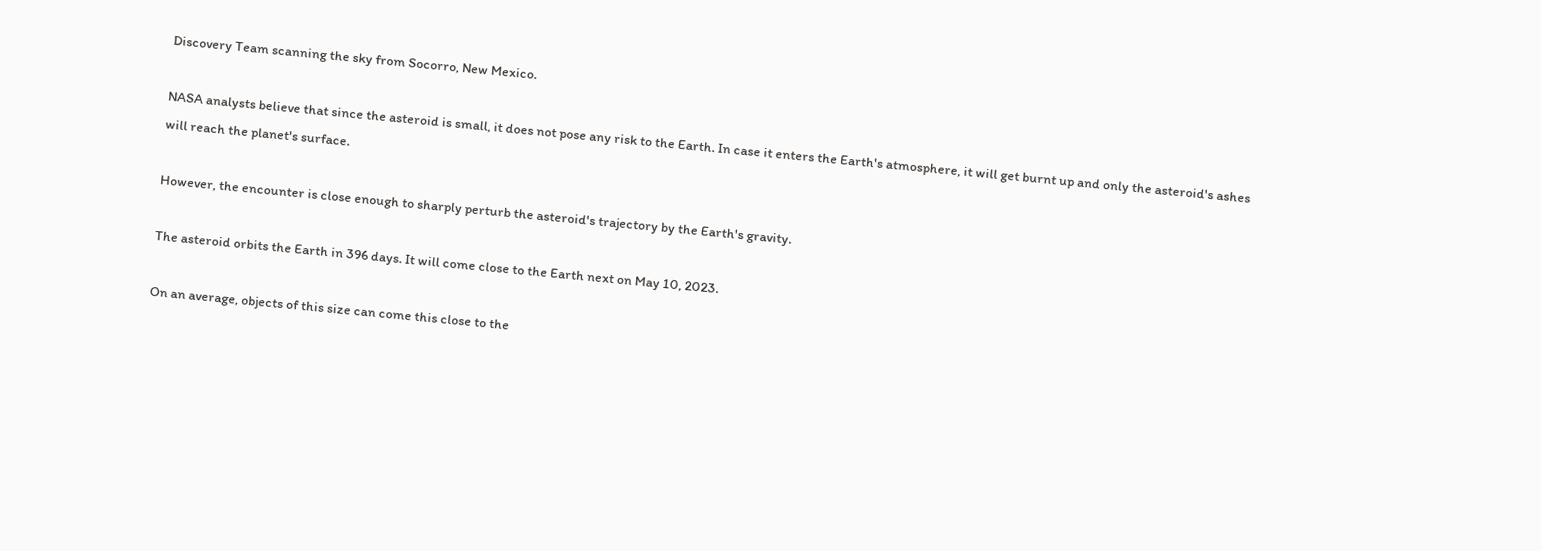Discovery Team scanning the sky from Socorro, New Mexico.

NASA analysts believe that since the asteroid is small, it does not pose any risk to the Earth. In case it enters the Earth's atmosphere, it will get burnt up and only the asteroid's ashes will reach the planet's surface.

However, the encounter is close enough to sharply perturb the asteroid's trajectory by the Earth's gravity.

The asteroid orbits the Earth in 396 days. It will come close to the Earth next on May 10, 2023.

On an average, objects of this size can come this close to the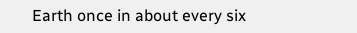Earth once in about every six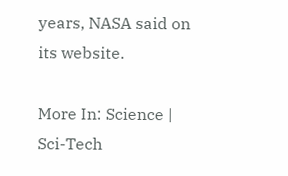years, NASA said on its website.

More In: Science | Sci-Tech